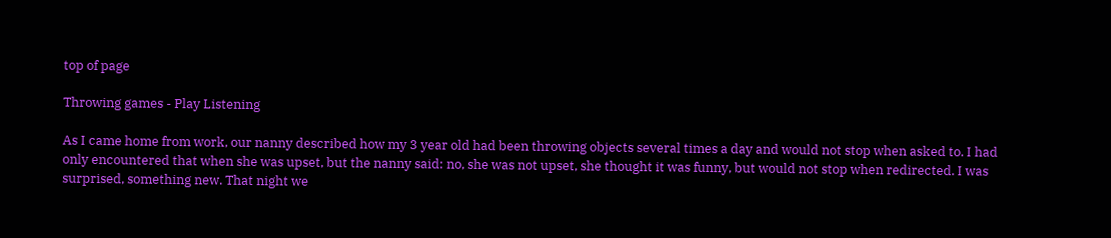top of page

Throwing games - Play Listening

As I came home from work, our nanny described how my 3 year old had been throwing objects several times a day and would not stop when asked to. I had only encountered that when she was upset, but the nanny said: no, she was not upset, she thought it was funny, but would not stop when redirected. I was surprised, something new. That night we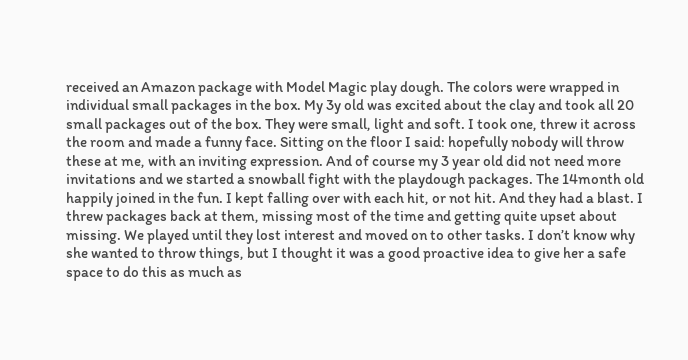received an Amazon package with Model Magic play dough. The colors were wrapped in individual small packages in the box. My 3y old was excited about the clay and took all 20 small packages out of the box. They were small, light and soft. I took one, threw it across the room and made a funny face. Sitting on the floor I said: hopefully nobody will throw these at me, with an inviting expression. And of course my 3 year old did not need more invitations and we started a snowball fight with the playdough packages. The 14month old happily joined in the fun. I kept falling over with each hit, or not hit. And they had a blast. I threw packages back at them, missing most of the time and getting quite upset about missing. We played until they lost interest and moved on to other tasks. I don’t know why she wanted to throw things, but I thought it was a good proactive idea to give her a safe space to do this as much as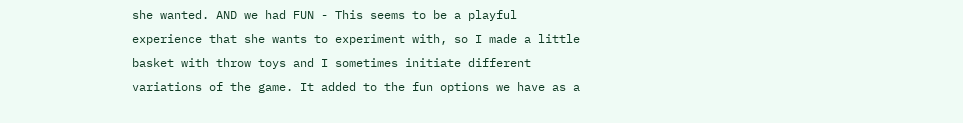she wanted. AND we had FUN - This seems to be a playful experience that she wants to experiment with, so I made a little basket with throw toys and I sometimes initiate different variations of the game. It added to the fun options we have as a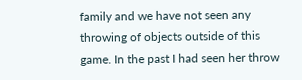family and we have not seen any throwing of objects outside of this game. In the past I had seen her throw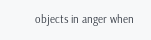objects in anger when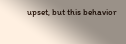upset, but this behavior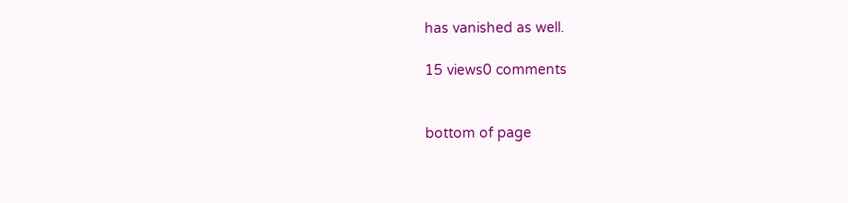has vanished as well.

15 views0 comments


bottom of page